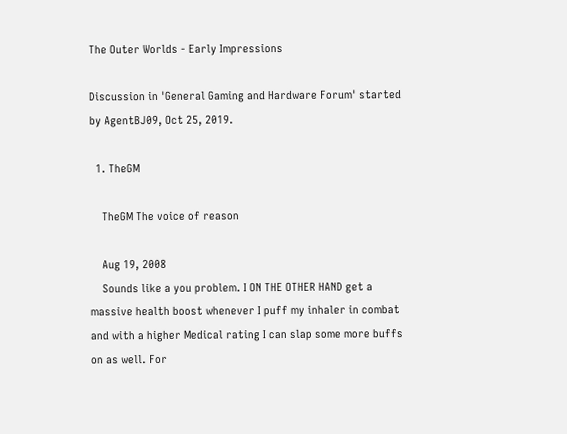The Outer Worlds - Early Impressions

Discussion in 'General Gaming and Hardware Forum' started by AgentBJ09, Oct 25, 2019.

  1. TheGM

    TheGM The voice of reason

    Aug 19, 2008
    Sounds like a you problem. I ON THE OTHER HAND get a massive health boost whenever I puff my inhaler in combat and with a higher Medical rating I can slap some more buffs on as well. For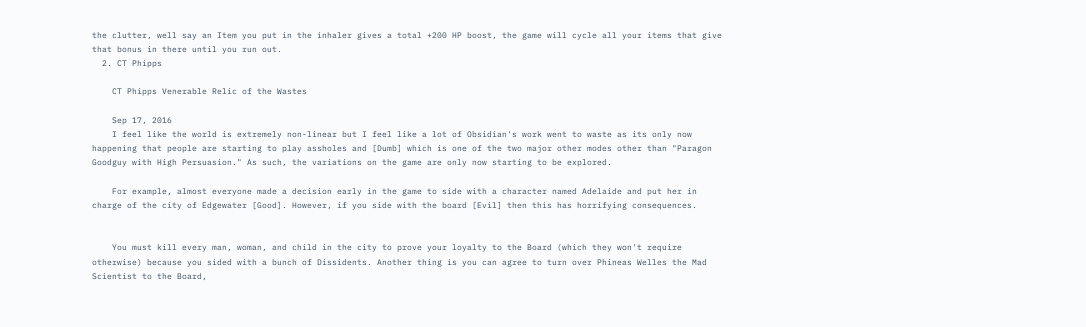the clutter, well say an Item you put in the inhaler gives a total +200 HP boost, the game will cycle all your items that give that bonus in there until you run out.
  2. CT Phipps

    CT Phipps Venerable Relic of the Wastes

    Sep 17, 2016
    I feel like the world is extremely non-linear but I feel like a lot of Obsidian's work went to waste as its only now happening that people are starting to play assholes and [Dumb] which is one of the two major other modes other than "Paragon Goodguy with High Persuasion." As such, the variations on the game are only now starting to be explored.

    For example, almost everyone made a decision early in the game to side with a character named Adelaide and put her in charge of the city of Edgewater [Good]. However, if you side with the board [Evil] then this has horrifying consequences.


    You must kill every man, woman, and child in the city to prove your loyalty to the Board (which they won't require otherwise) because you sided with a bunch of Dissidents. Another thing is you can agree to turn over Phineas Welles the Mad Scientist to the Board,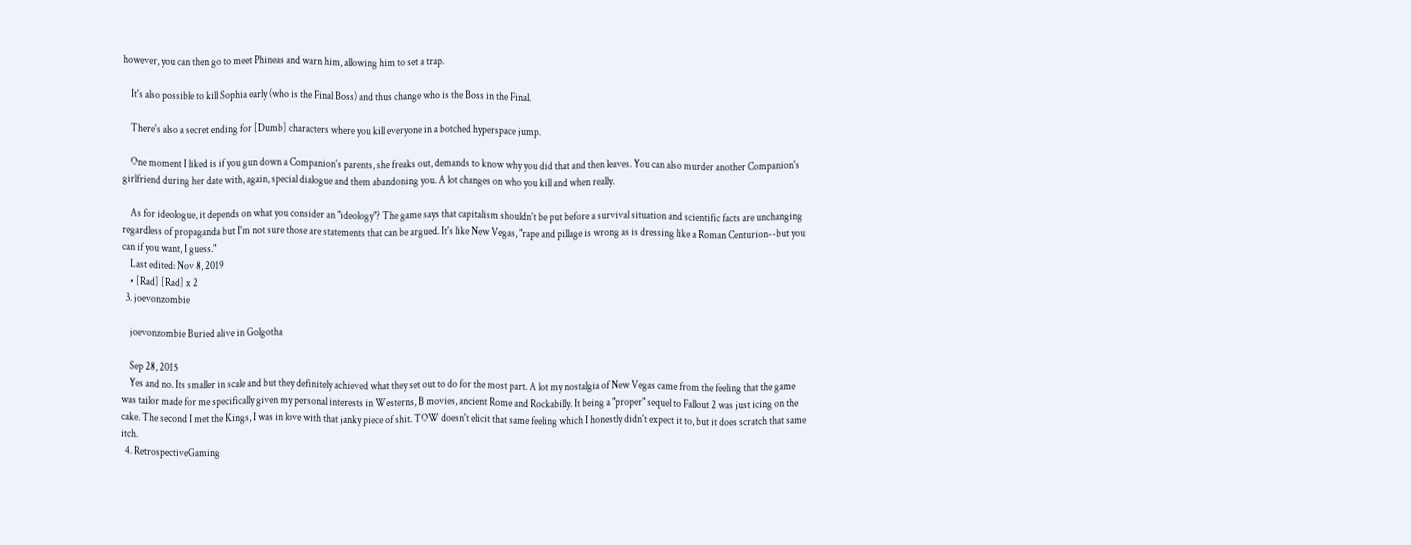however, you can then go to meet Phineas and warn him, allowing him to set a trap.

    It's also possible to kill Sophia early (who is the Final Boss) and thus change who is the Boss in the Final.

    There's also a secret ending for [Dumb] characters where you kill everyone in a botched hyperspace jump.

    One moment I liked is if you gun down a Companion's parents, she freaks out, demands to know why you did that and then leaves. You can also murder another Companion's girlfriend during her date with, again, special dialogue and them abandoning you. A lot changes on who you kill and when really.

    As for ideologue, it depends on what you consider an "ideology"? The game says that capitalism shouldn't be put before a survival situation and scientific facts are unchanging regardless of propaganda but I'm not sure those are statements that can be argued. It's like New Vegas, "rape and pillage is wrong as is dressing like a Roman Centurion--but you can if you want, I guess."
    Last edited: Nov 8, 2019
    • [Rad] [Rad] x 2
  3. joevonzombie

    joevonzombie Buried alive in Golgotha

    Sep 28, 2015
    Yes and no. Its smaller in scale and but they definitely achieved what they set out to do for the most part. A lot my nostalgia of New Vegas came from the feeling that the game was tailor made for me specifically given my personal interests in Westerns, B movies, ancient Rome and Rockabilly. It being a "proper" sequel to Fallout 2 was just icing on the cake. The second I met the Kings, I was in love with that janky piece of shit. TOW doesn't elicit that same feeling which I honestly didn't expect it to, but it does scratch that same itch.
  4. RetrospectiveGaming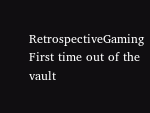RetrospectiveGaming First time out of the vault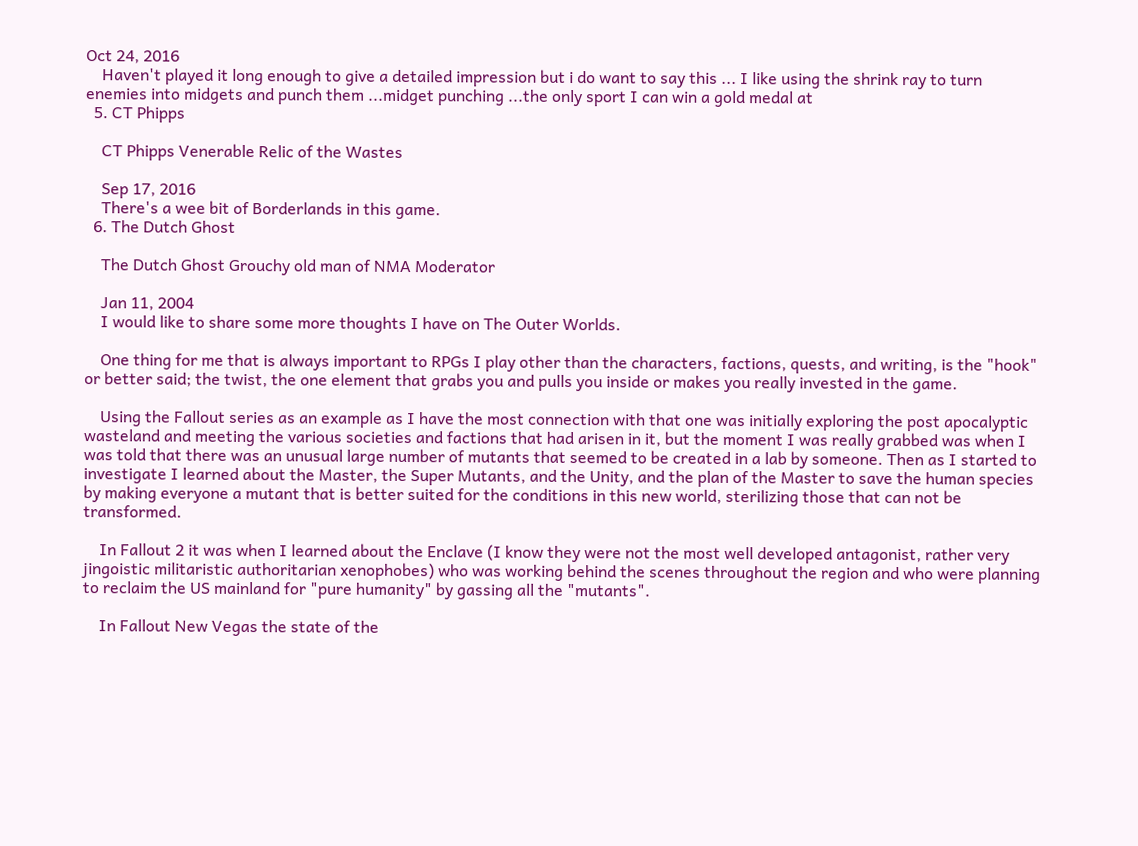Oct 24, 2016
    Haven't played it long enough to give a detailed impression but i do want to say this ... I like using the shrink ray to turn enemies into midgets and punch them ...midget punching ...the only sport I can win a gold medal at
  5. CT Phipps

    CT Phipps Venerable Relic of the Wastes

    Sep 17, 2016
    There's a wee bit of Borderlands in this game.
  6. The Dutch Ghost

    The Dutch Ghost Grouchy old man of NMA Moderator

    Jan 11, 2004
    I would like to share some more thoughts I have on The Outer Worlds.

    One thing for me that is always important to RPGs I play other than the characters, factions, quests, and writing, is the "hook" or better said; the twist, the one element that grabs you and pulls you inside or makes you really invested in the game.

    Using the Fallout series as an example as I have the most connection with that one was initially exploring the post apocalyptic wasteland and meeting the various societies and factions that had arisen in it, but the moment I was really grabbed was when I was told that there was an unusual large number of mutants that seemed to be created in a lab by someone. Then as I started to investigate I learned about the Master, the Super Mutants, and the Unity, and the plan of the Master to save the human species by making everyone a mutant that is better suited for the conditions in this new world, sterilizing those that can not be transformed.

    In Fallout 2 it was when I learned about the Enclave (I know they were not the most well developed antagonist, rather very jingoistic militaristic authoritarian xenophobes) who was working behind the scenes throughout the region and who were planning to reclaim the US mainland for "pure humanity" by gassing all the "mutants".

    In Fallout New Vegas the state of the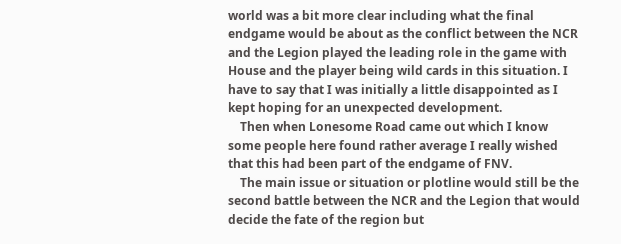world was a bit more clear including what the final endgame would be about as the conflict between the NCR and the Legion played the leading role in the game with House and the player being wild cards in this situation. I have to say that I was initially a little disappointed as I kept hoping for an unexpected development.
    Then when Lonesome Road came out which I know some people here found rather average I really wished that this had been part of the endgame of FNV.
    The main issue or situation or plotline would still be the second battle between the NCR and the Legion that would decide the fate of the region but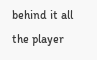behind it all the player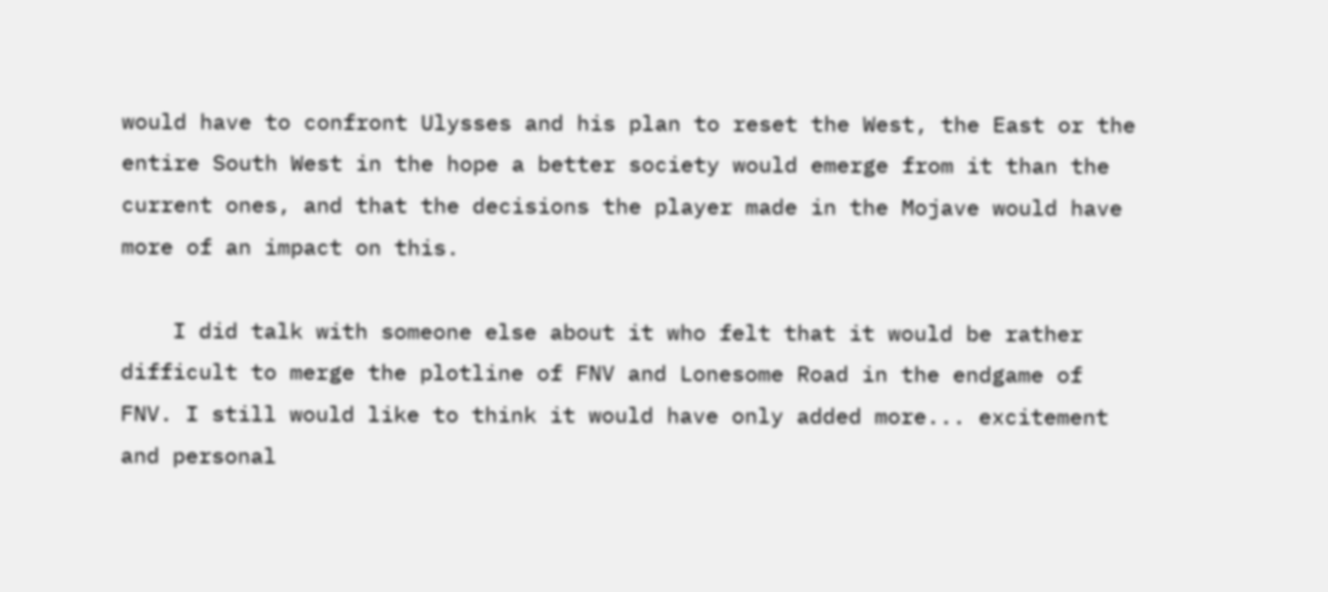would have to confront Ulysses and his plan to reset the West, the East or the entire South West in the hope a better society would emerge from it than the current ones, and that the decisions the player made in the Mojave would have more of an impact on this.

    I did talk with someone else about it who felt that it would be rather difficult to merge the plotline of FNV and Lonesome Road in the endgame of FNV. I still would like to think it would have only added more... excitement and personal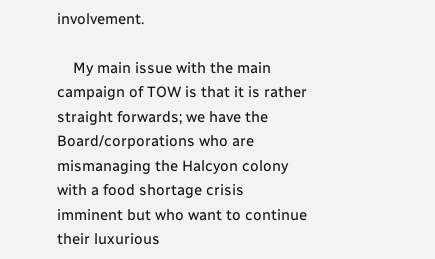involvement.

    My main issue with the main campaign of TOW is that it is rather straight forwards; we have the Board/corporations who are mismanaging the Halcyon colony with a food shortage crisis imminent but who want to continue their luxurious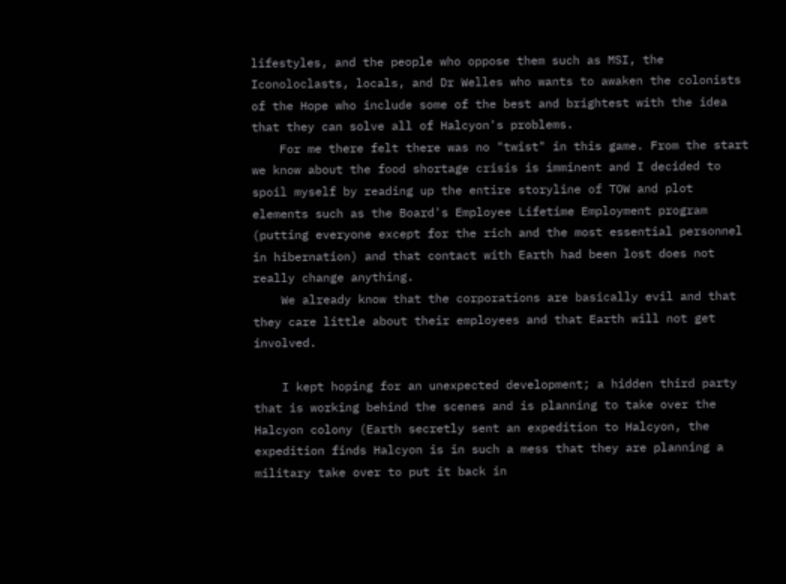lifestyles, and the people who oppose them such as MSI, the Iconoloclasts, locals, and Dr Welles who wants to awaken the colonists of the Hope who include some of the best and brightest with the idea that they can solve all of Halcyon's problems.
    For me there felt there was no "twist" in this game. From the start we know about the food shortage crisis is imminent and I decided to spoil myself by reading up the entire storyline of TOW and plot elements such as the Board's Employee Lifetime Employment program (putting everyone except for the rich and the most essential personnel in hibernation) and that contact with Earth had been lost does not really change anything.
    We already know that the corporations are basically evil and that they care little about their employees and that Earth will not get involved.

    I kept hoping for an unexpected development; a hidden third party that is working behind the scenes and is planning to take over the Halcyon colony (Earth secretly sent an expedition to Halcyon, the expedition finds Halcyon is in such a mess that they are planning a military take over to put it back in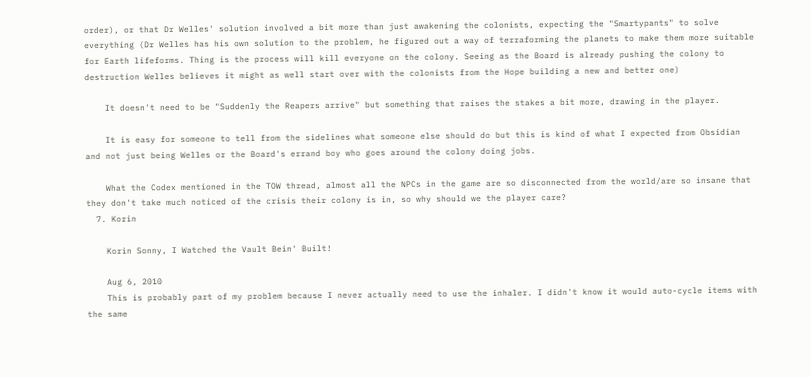order), or that Dr Welles' solution involved a bit more than just awakening the colonists, expecting the "Smartypants" to solve everything (Dr Welles has his own solution to the problem, he figured out a way of terraforming the planets to make them more suitable for Earth lifeforms. Thing is the process will kill everyone on the colony. Seeing as the Board is already pushing the colony to destruction Welles believes it might as well start over with the colonists from the Hope building a new and better one)

    It doesn't need to be "Suddenly the Reapers arrive" but something that raises the stakes a bit more, drawing in the player.

    It is easy for someone to tell from the sidelines what someone else should do but this is kind of what I expected from Obsidian and not just being Welles or the Board's errand boy who goes around the colony doing jobs.

    What the Codex mentioned in the TOW thread, almost all the NPCs in the game are so disconnected from the world/are so insane that they don't take much noticed of the crisis their colony is in, so why should we the player care?
  7. Korin

    Korin Sonny, I Watched the Vault Bein' Built!

    Aug 6, 2010
    This is probably part of my problem because I never actually need to use the inhaler. I didn't know it would auto-cycle items with the same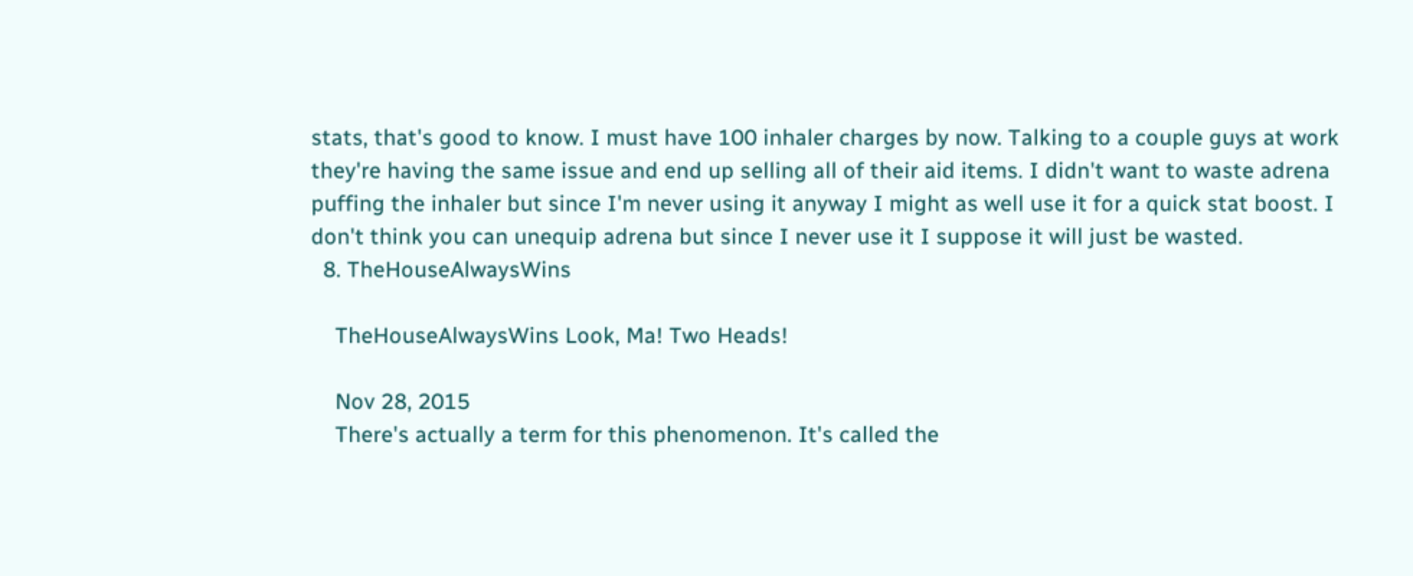stats, that's good to know. I must have 100 inhaler charges by now. Talking to a couple guys at work they're having the same issue and end up selling all of their aid items. I didn't want to waste adrena puffing the inhaler but since I'm never using it anyway I might as well use it for a quick stat boost. I don't think you can unequip adrena but since I never use it I suppose it will just be wasted.
  8. TheHouseAlwaysWins

    TheHouseAlwaysWins Look, Ma! Two Heads!

    Nov 28, 2015
    There's actually a term for this phenomenon. It's called the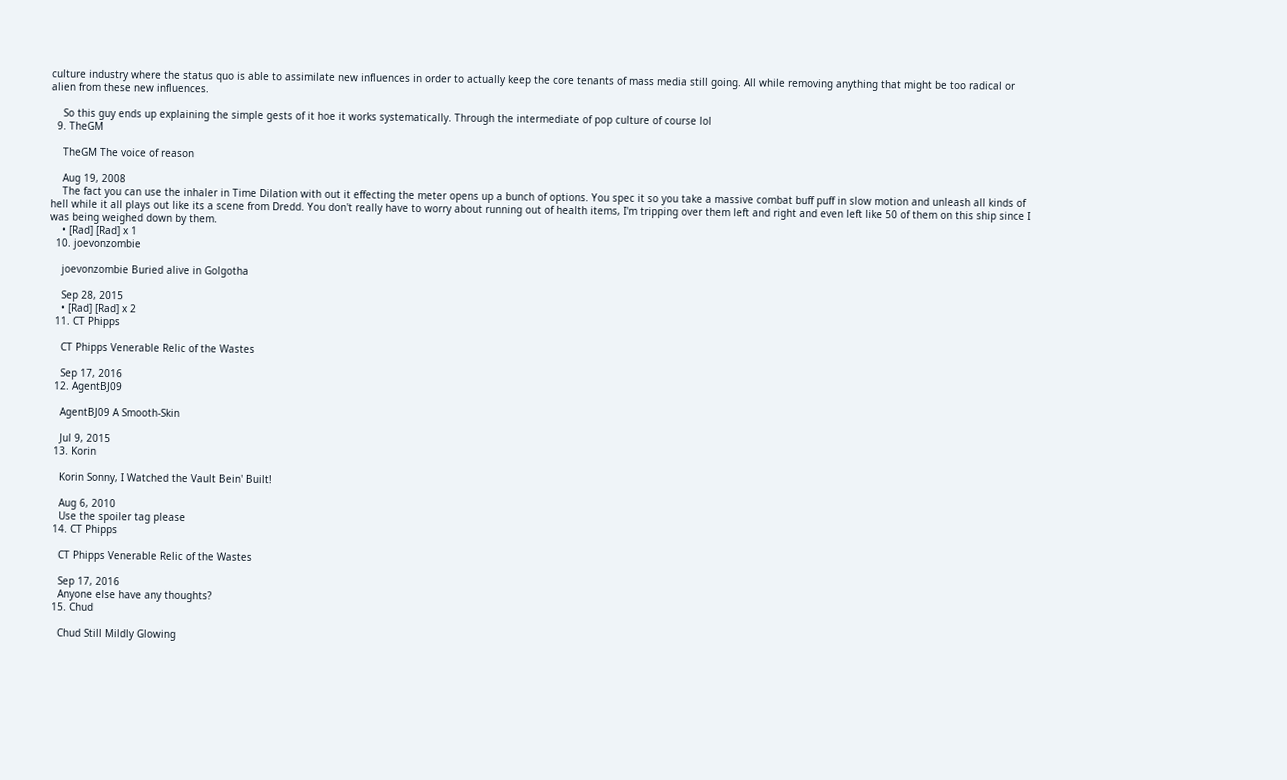culture industry where the status quo is able to assimilate new influences in order to actually keep the core tenants of mass media still going. All while removing anything that might be too radical or alien from these new influences.

    So this guy ends up explaining the simple gests of it hoe it works systematically. Through the intermediate of pop culture of course lol
  9. TheGM

    TheGM The voice of reason

    Aug 19, 2008
    The fact you can use the inhaler in Time Dilation with out it effecting the meter opens up a bunch of options. You spec it so you take a massive combat buff puff in slow motion and unleash all kinds of hell while it all plays out like its a scene from Dredd. You don't really have to worry about running out of health items, I'm tripping over them left and right and even left like 50 of them on this ship since I was being weighed down by them.
    • [Rad] [Rad] x 1
  10. joevonzombie

    joevonzombie Buried alive in Golgotha

    Sep 28, 2015
    • [Rad] [Rad] x 2
  11. CT Phipps

    CT Phipps Venerable Relic of the Wastes

    Sep 17, 2016
  12. AgentBJ09

    AgentBJ09 A Smooth-Skin

    Jul 9, 2015
  13. Korin

    Korin Sonny, I Watched the Vault Bein' Built!

    Aug 6, 2010
    Use the spoiler tag please
  14. CT Phipps

    CT Phipps Venerable Relic of the Wastes

    Sep 17, 2016
    Anyone else have any thoughts?
  15. Chud

    Chud Still Mildly Glowing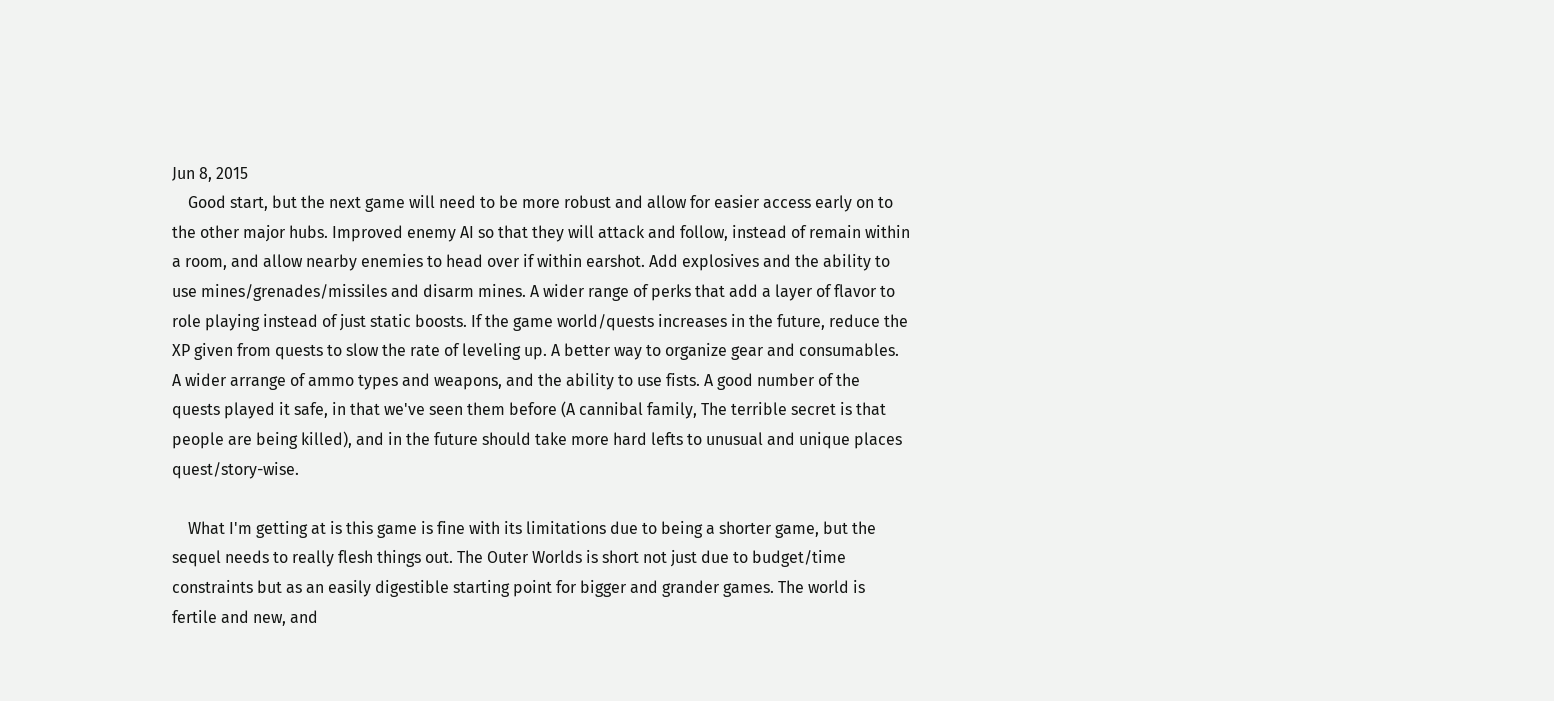Jun 8, 2015
    Good start, but the next game will need to be more robust and allow for easier access early on to the other major hubs. Improved enemy AI so that they will attack and follow, instead of remain within a room, and allow nearby enemies to head over if within earshot. Add explosives and the ability to use mines/grenades/missiles and disarm mines. A wider range of perks that add a layer of flavor to role playing instead of just static boosts. If the game world/quests increases in the future, reduce the XP given from quests to slow the rate of leveling up. A better way to organize gear and consumables. A wider arrange of ammo types and weapons, and the ability to use fists. A good number of the quests played it safe, in that we've seen them before (A cannibal family, The terrible secret is that people are being killed), and in the future should take more hard lefts to unusual and unique places quest/story-wise.

    What I'm getting at is this game is fine with its limitations due to being a shorter game, but the sequel needs to really flesh things out. The Outer Worlds is short not just due to budget/time constraints but as an easily digestible starting point for bigger and grander games. The world is fertile and new, and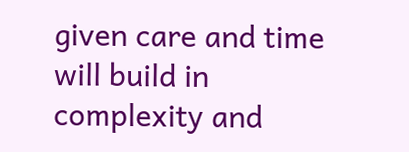given care and time will build in complexity and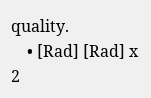quality.
    • [Rad] [Rad] x 2